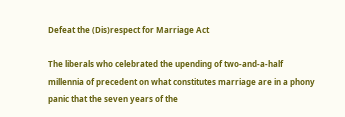Defeat the (Dis)respect for Marriage Act

The liberals who celebrated the upending of two-and-a-half millennia of precedent on what constitutes marriage are in a phony panic that the seven years of the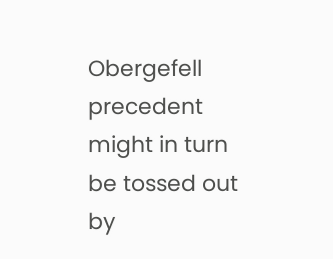Obergefell precedent might in turn be tossed out by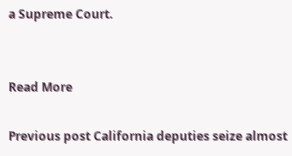a Supreme Court.


Read More

Previous post California deputies seize almost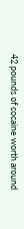42 pounds of cocaine worth around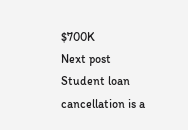$700K
Next post Student loan cancellation is a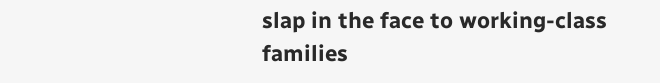slap in the face to working-class families